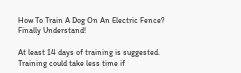How To Train A Dog On An Electric Fence? Finally Understand!

At least 14 days of training is suggested. Training could take less time if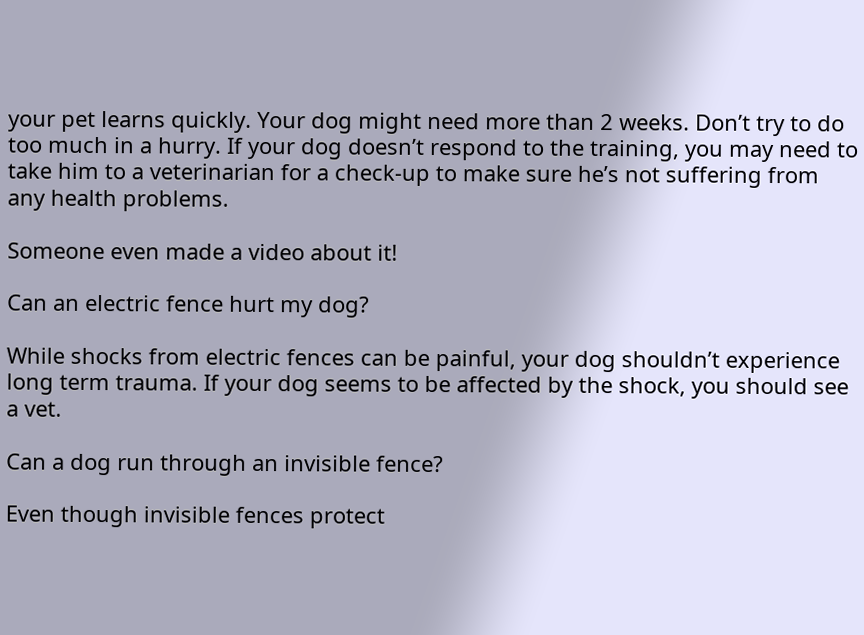your pet learns quickly. Your dog might need more than 2 weeks. Don’t try to do too much in a hurry. If your dog doesn’t respond to the training, you may need to take him to a veterinarian for a check-up to make sure he’s not suffering from any health problems.

Someone even made a video about it!

Can an electric fence hurt my dog?

While shocks from electric fences can be painful, your dog shouldn’t experience long term trauma. If your dog seems to be affected by the shock, you should see a vet.

Can a dog run through an invisible fence?

Even though invisible fences protect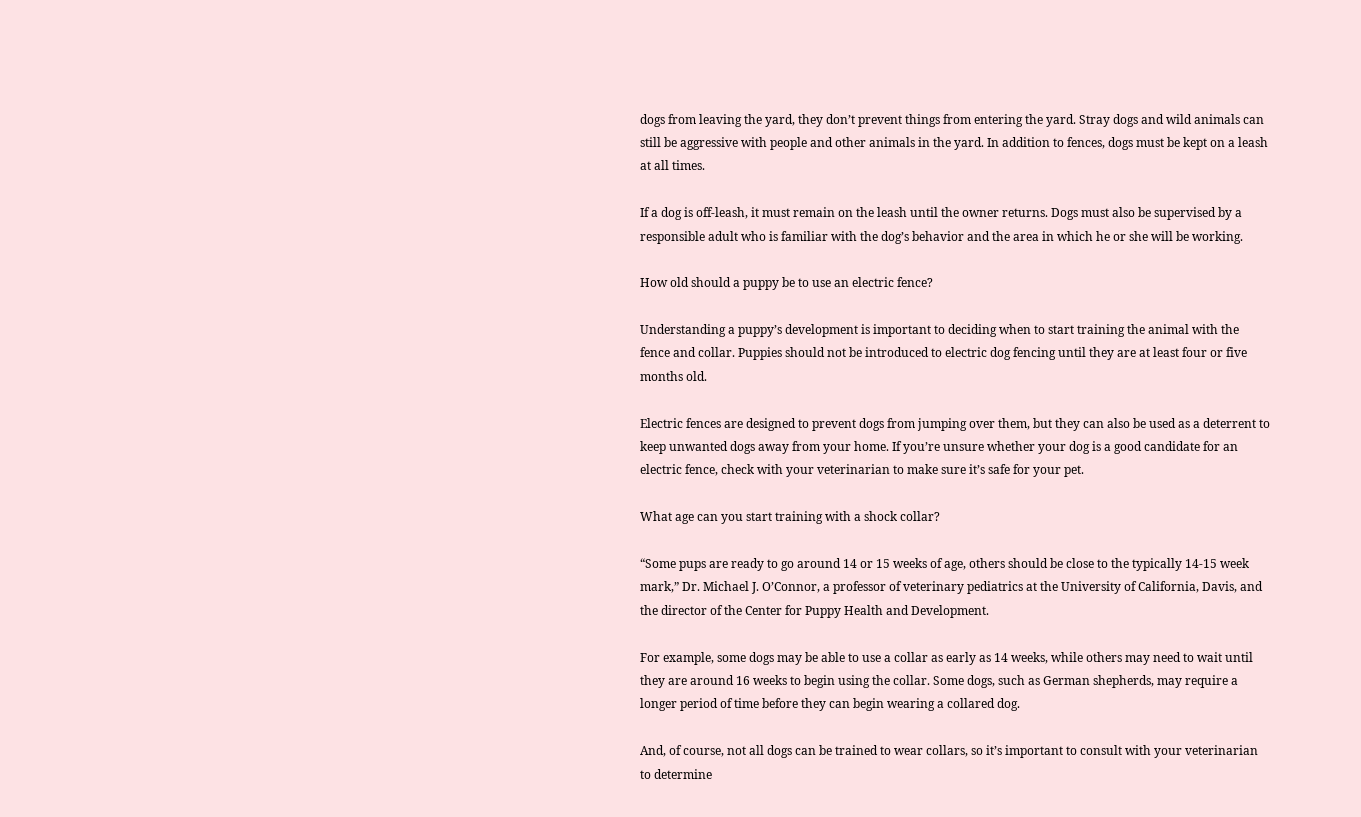dogs from leaving the yard, they don’t prevent things from entering the yard. Stray dogs and wild animals can still be aggressive with people and other animals in the yard. In addition to fences, dogs must be kept on a leash at all times.

If a dog is off-leash, it must remain on the leash until the owner returns. Dogs must also be supervised by a responsible adult who is familiar with the dog’s behavior and the area in which he or she will be working.

How old should a puppy be to use an electric fence?

Understanding a puppy’s development is important to deciding when to start training the animal with the fence and collar. Puppies should not be introduced to electric dog fencing until they are at least four or five months old.

Electric fences are designed to prevent dogs from jumping over them, but they can also be used as a deterrent to keep unwanted dogs away from your home. If you’re unsure whether your dog is a good candidate for an electric fence, check with your veterinarian to make sure it’s safe for your pet.

What age can you start training with a shock collar?

“Some pups are ready to go around 14 or 15 weeks of age, others should be close to the typically 14-15 week mark,” Dr. Michael J. O’Connor, a professor of veterinary pediatrics at the University of California, Davis, and the director of the Center for Puppy Health and Development.

For example, some dogs may be able to use a collar as early as 14 weeks, while others may need to wait until they are around 16 weeks to begin using the collar. Some dogs, such as German shepherds, may require a longer period of time before they can begin wearing a collared dog.

And, of course, not all dogs can be trained to wear collars, so it’s important to consult with your veterinarian to determine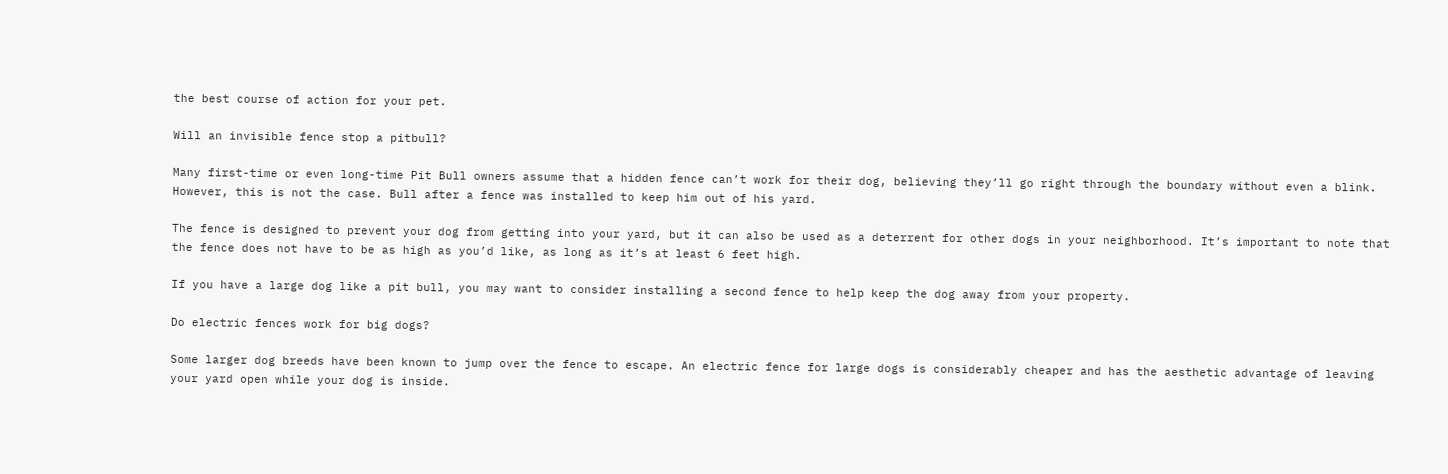the best course of action for your pet.

Will an invisible fence stop a pitbull?

Many first-time or even long-time Pit Bull owners assume that a hidden fence can’t work for their dog, believing they’ll go right through the boundary without even a blink. However, this is not the case. Bull after a fence was installed to keep him out of his yard.

The fence is designed to prevent your dog from getting into your yard, but it can also be used as a deterrent for other dogs in your neighborhood. It’s important to note that the fence does not have to be as high as you’d like, as long as it’s at least 6 feet high.

If you have a large dog like a pit bull, you may want to consider installing a second fence to help keep the dog away from your property.

Do electric fences work for big dogs?

Some larger dog breeds have been known to jump over the fence to escape. An electric fence for large dogs is considerably cheaper and has the aesthetic advantage of leaving your yard open while your dog is inside.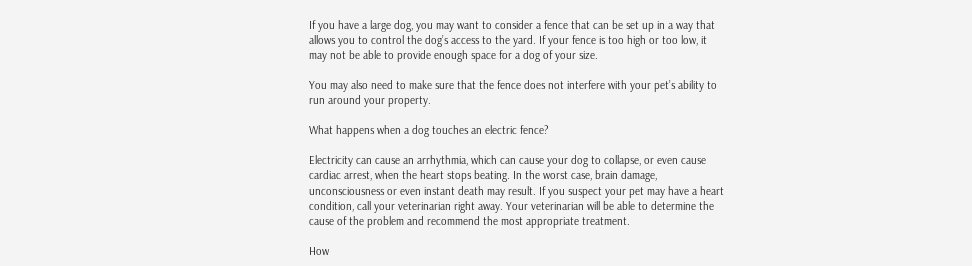If you have a large dog, you may want to consider a fence that can be set up in a way that allows you to control the dog’s access to the yard. If your fence is too high or too low, it may not be able to provide enough space for a dog of your size.

You may also need to make sure that the fence does not interfere with your pet’s ability to run around your property.

What happens when a dog touches an electric fence?

Electricity can cause an arrhythmia, which can cause your dog to collapse, or even cause cardiac arrest, when the heart stops beating. In the worst case, brain damage, unconsciousness or even instant death may result. If you suspect your pet may have a heart condition, call your veterinarian right away. Your veterinarian will be able to determine the cause of the problem and recommend the most appropriate treatment.

How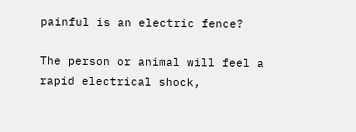painful is an electric fence?

The person or animal will feel a rapid electrical shock,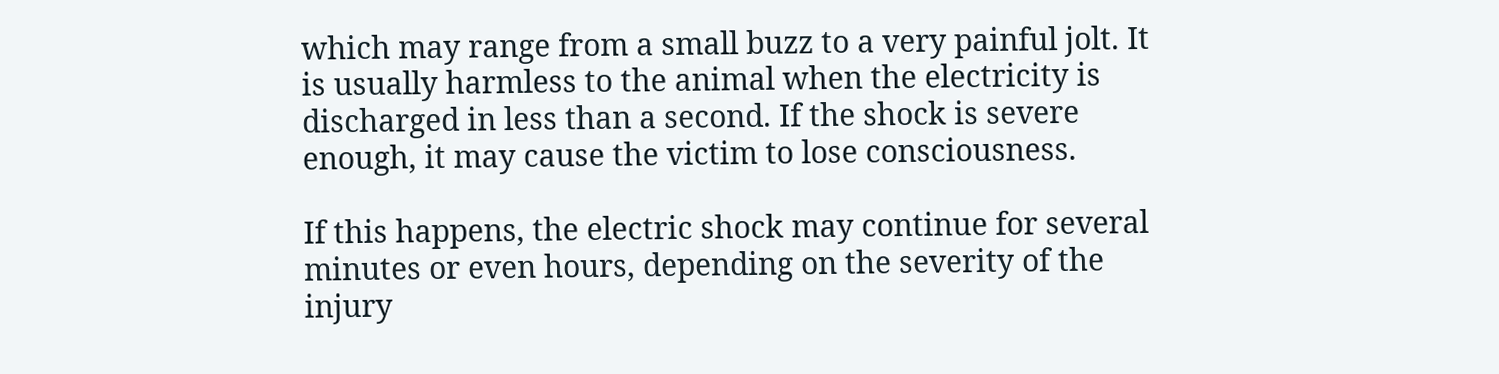which may range from a small buzz to a very painful jolt. It is usually harmless to the animal when the electricity is discharged in less than a second. If the shock is severe enough, it may cause the victim to lose consciousness.

If this happens, the electric shock may continue for several minutes or even hours, depending on the severity of the injury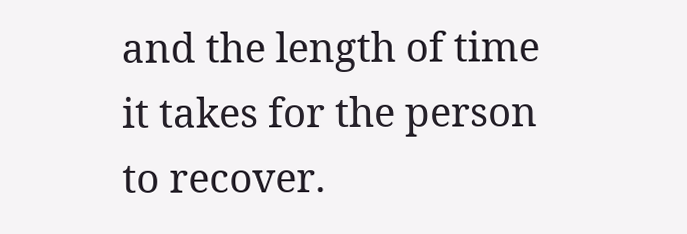and the length of time it takes for the person to recover.